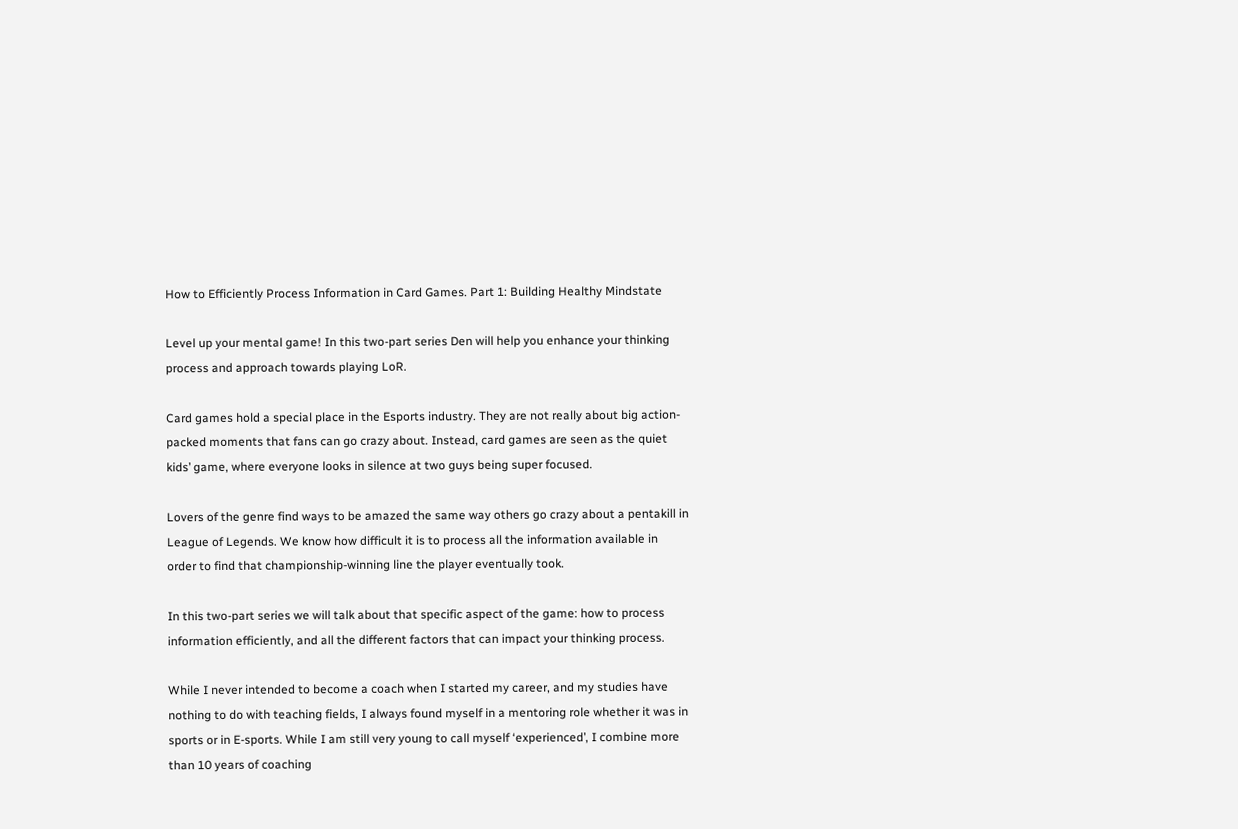How to Efficiently Process Information in Card Games. Part 1: Building Healthy Mindstate

Level up your mental game! In this two-part series Den will help you enhance your thinking process and approach towards playing LoR.

Card games hold a special place in the Esports industry. They are not really about big action-packed moments that fans can go crazy about. Instead, card games are seen as the quiet kids’ game, where everyone looks in silence at two guys being super focused.

Lovers of the genre find ways to be amazed the same way others go crazy about a pentakill in League of Legends. We know how difficult it is to process all the information available in order to find that championship-winning line the player eventually took.

In this two-part series we will talk about that specific aspect of the game: how to process information efficiently, and all the different factors that can impact your thinking process.

While I never intended to become a coach when I started my career, and my studies have nothing to do with teaching fields, I always found myself in a mentoring role whether it was in sports or in E-sports. While I am still very young to call myself ‘experienced’, I combine more than 10 years of coaching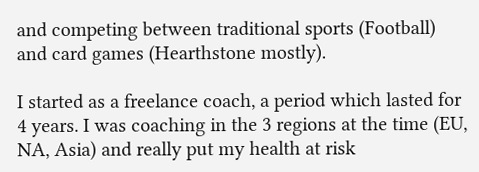and competing between traditional sports (Football) and card games (Hearthstone mostly).

I started as a freelance coach, a period which lasted for 4 years. I was coaching in the 3 regions at the time (EU, NA, Asia) and really put my health at risk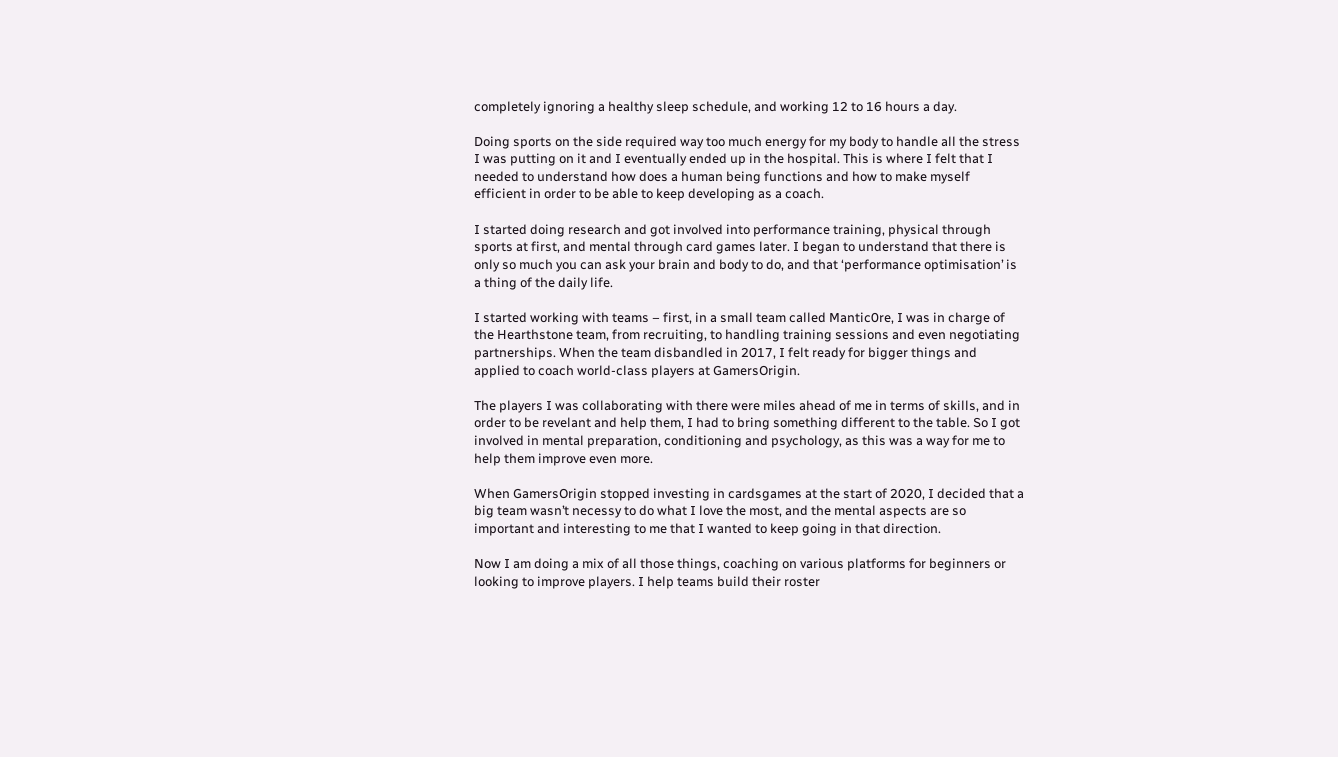completely ignoring a healthy sleep schedule, and working 12 to 16 hours a day.

Doing sports on the side required way too much energy for my body to handle all the stress I was putting on it and I eventually ended up in the hospital. This is where I felt that I needed to understand how does a human being functions and how to make myself efficient in order to be able to keep developing as a coach.

I started doing research and got involved into performance training, physical through sports at first, and mental through card games later. I began to understand that there is only so much you can ask your brain and body to do, and that ‘performance optimisation’ is a thing of the daily life.

I started working with teams – first, in a small team called Mantic0re, I was in charge of the Hearthstone team, from recruiting, to handling training sessions and even negotiating partnerships. When the team disbandled in 2017, I felt ready for bigger things and applied to coach world-class players at GamersOrigin.

The players I was collaborating with there were miles ahead of me in terms of skills, and in order to be revelant and help them, I had to bring something different to the table. So I got involved in mental preparation, conditioning and psychology, as this was a way for me to help them improve even more.

When GamersOrigin stopped investing in cardsgames at the start of 2020, I decided that a big team wasn’t necessy to do what I love the most, and the mental aspects are so important and interesting to me that I wanted to keep going in that direction.

Now I am doing a mix of all those things, coaching on various platforms for beginners or looking to improve players. I help teams build their roster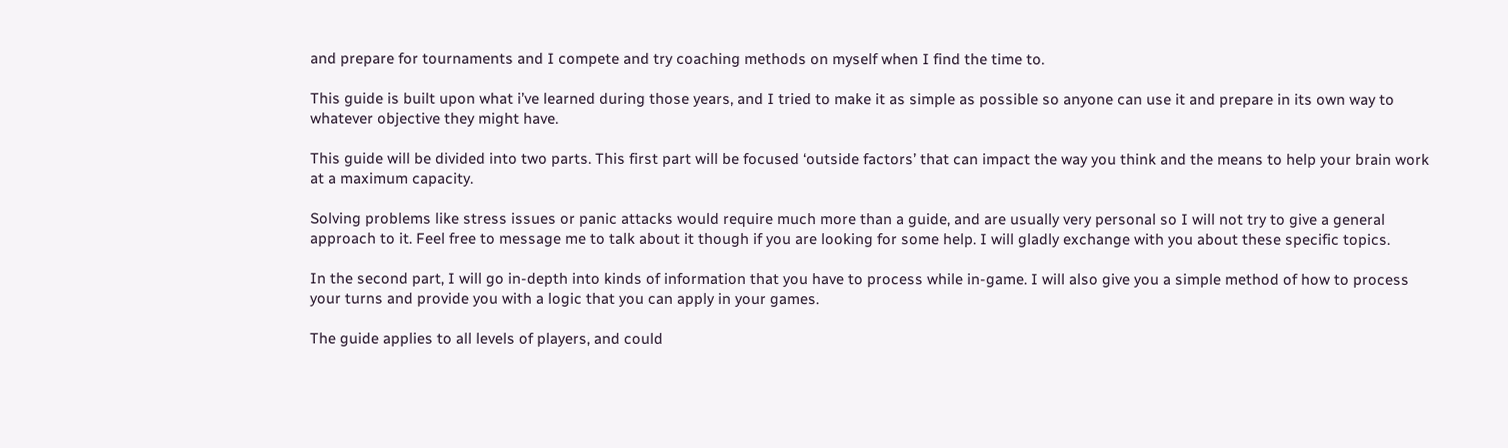and prepare for tournaments and I compete and try coaching methods on myself when I find the time to.

This guide is built upon what i’ve learned during those years, and I tried to make it as simple as possible so anyone can use it and prepare in its own way to whatever objective they might have.

This guide will be divided into two parts. This first part will be focused ‘outside factors’ that can impact the way you think and the means to help your brain work at a maximum capacity.

Solving problems like stress issues or panic attacks would require much more than a guide, and are usually very personal so I will not try to give a general approach to it. Feel free to message me to talk about it though if you are looking for some help. I will gladly exchange with you about these specific topics.

In the second part, I will go in-depth into kinds of information that you have to process while in-game. I will also give you a simple method of how to process your turns and provide you with a logic that you can apply in your games.

The guide applies to all levels of players, and could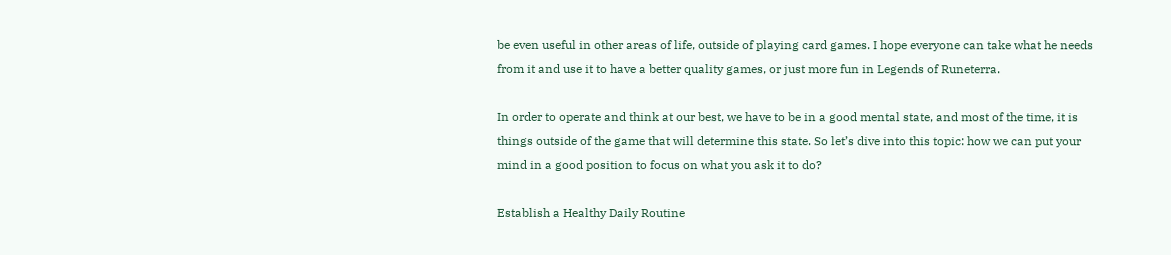be even useful in other areas of life, outside of playing card games. I hope everyone can take what he needs from it and use it to have a better quality games, or just more fun in Legends of Runeterra.

In order to operate and think at our best, we have to be in a good mental state, and most of the time, it is things outside of the game that will determine this state. So let’s dive into this topic: how we can put your mind in a good position to focus on what you ask it to do?

Establish a Healthy Daily Routine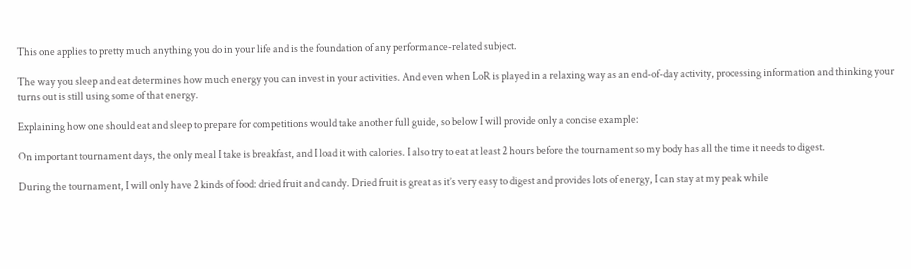This one applies to pretty much anything you do in your life and is the foundation of any performance-related subject.

The way you sleep and eat determines how much energy you can invest in your activities. And even when LoR is played in a relaxing way as an end-of-day activity, processing information and thinking your turns out is still using some of that energy.

Explaining how one should eat and sleep to prepare for competitions would take another full guide, so below I will provide only a concise example:

On important tournament days, the only meal I take is breakfast, and I load it with calories. I also try to eat at least 2 hours before the tournament so my body has all the time it needs to digest.

During the tournament, I will only have 2 kinds of food: dried fruit and candy. Dried fruit is great as it’s very easy to digest and provides lots of energy, I can stay at my peak while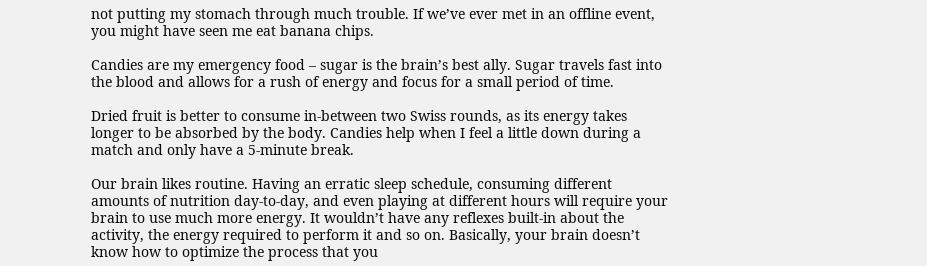not putting my stomach through much trouble. If we’ve ever met in an offline event, you might have seen me eat banana chips.

Candies are my emergency food – sugar is the brain’s best ally. Sugar travels fast into the blood and allows for a rush of energy and focus for a small period of time.

Dried fruit is better to consume in-between two Swiss rounds, as its energy takes longer to be absorbed by the body. Candies help when I feel a little down during a match and only have a 5-minute break.

Our brain likes routine. Having an erratic sleep schedule, consuming different amounts of nutrition day-to-day, and even playing at different hours will require your brain to use much more energy. It wouldn’t have any reflexes built-in about the activity, the energy required to perform it and so on. Basically, your brain doesn’t know how to optimize the process that you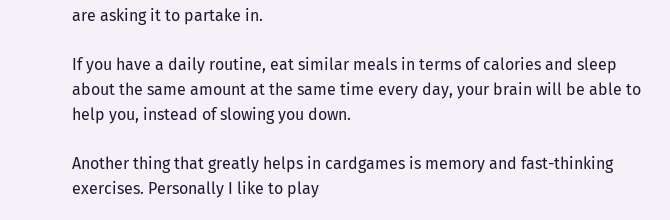are asking it to partake in.

If you have a daily routine, eat similar meals in terms of calories and sleep about the same amount at the same time every day, your brain will be able to help you, instead of slowing you down.

Another thing that greatly helps in cardgames is memory and fast-thinking exercises. Personally I like to play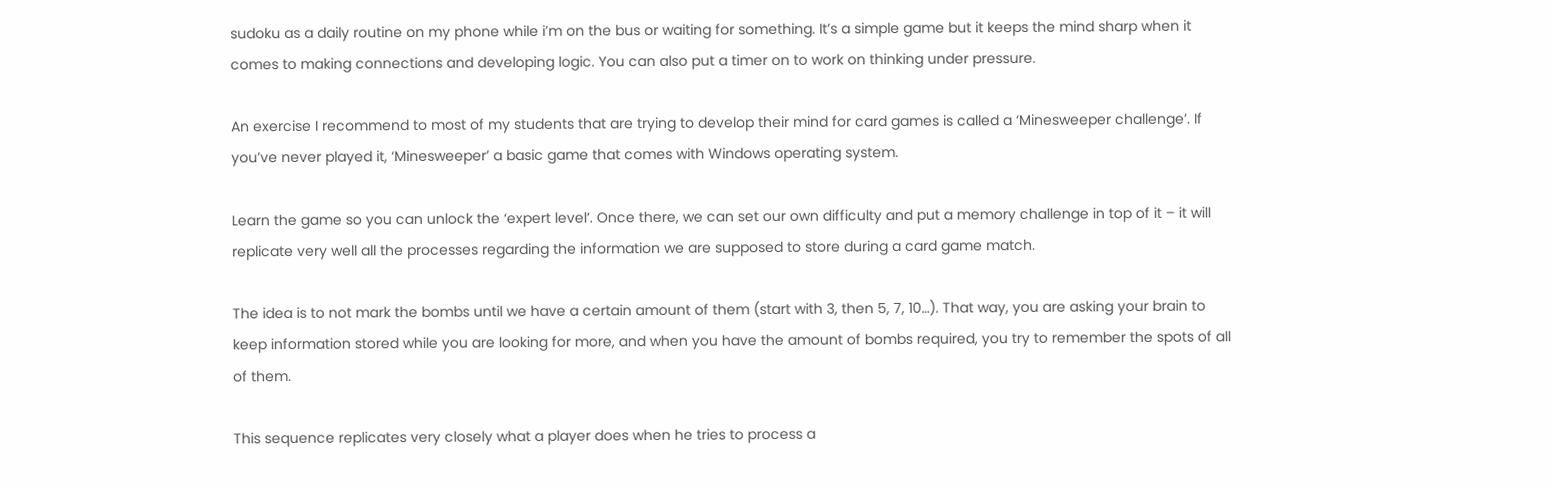sudoku as a daily routine on my phone while i’m on the bus or waiting for something. It’s a simple game but it keeps the mind sharp when it comes to making connections and developing logic. You can also put a timer on to work on thinking under pressure.

An exercise I recommend to most of my students that are trying to develop their mind for card games is called a ‘Minesweeper challenge’. If you’ve never played it, ‘Minesweeper’ a basic game that comes with Windows operating system.

Learn the game so you can unlock the ‘expert level’. Once there, we can set our own difficulty and put a memory challenge in top of it – it will replicate very well all the processes regarding the information we are supposed to store during a card game match.

The idea is to not mark the bombs until we have a certain amount of them (start with 3, then 5, 7, 10…). That way, you are asking your brain to keep information stored while you are looking for more, and when you have the amount of bombs required, you try to remember the spots of all of them.

This sequence replicates very closely what a player does when he tries to process a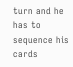turn and he has to sequence his cards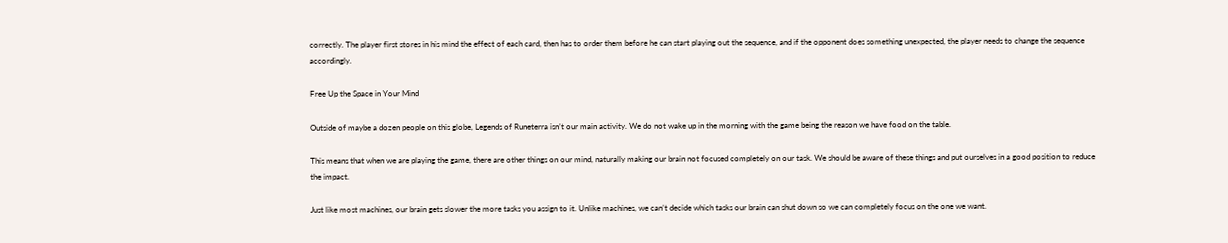correctly. The player first stores in his mind the effect of each card, then has to order them before he can start playing out the sequence, and if the opponent does something unexpected, the player needs to change the sequence accordingly.

Free Up the Space in Your Mind

Outside of maybe a dozen people on this globe, Legends of Runeterra isn’t our main activity. We do not wake up in the morning with the game being the reason we have food on the table.

This means that when we are playing the game, there are other things on our mind, naturally making our brain not focused completely on our task. We should be aware of these things and put ourselves in a good position to reduce the impact.

Just like most machines, our brain gets slower the more tasks you assign to it. Unlike machines, we can’t decide which tasks our brain can shut down so we can completely focus on the one we want.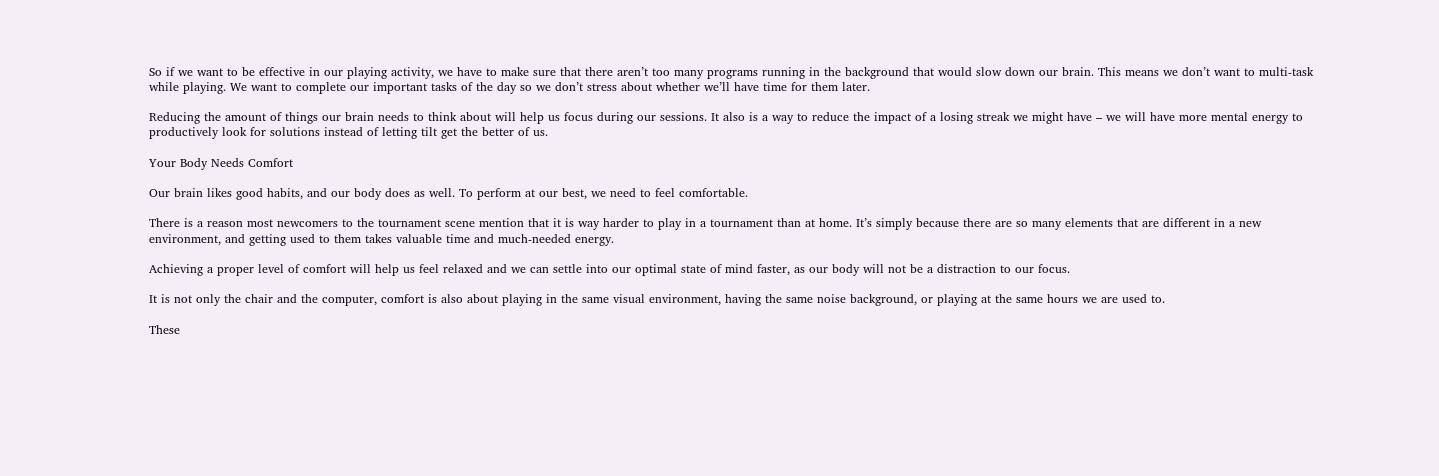So if we want to be effective in our playing activity, we have to make sure that there aren’t too many programs running in the background that would slow down our brain. This means we don’t want to multi-task while playing. We want to complete our important tasks of the day so we don’t stress about whether we’ll have time for them later.

Reducing the amount of things our brain needs to think about will help us focus during our sessions. It also is a way to reduce the impact of a losing streak we might have – we will have more mental energy to productively look for solutions instead of letting tilt get the better of us.

Your Body Needs Comfort

Our brain likes good habits, and our body does as well. To perform at our best, we need to feel comfortable.

There is a reason most newcomers to the tournament scene mention that it is way harder to play in a tournament than at home. It’s simply because there are so many elements that are different in a new environment, and getting used to them takes valuable time and much-needed energy.

Achieving a proper level of comfort will help us feel relaxed and we can settle into our optimal state of mind faster, as our body will not be a distraction to our focus.

It is not only the chair and the computer, comfort is also about playing in the same visual environment, having the same noise background, or playing at the same hours we are used to.

These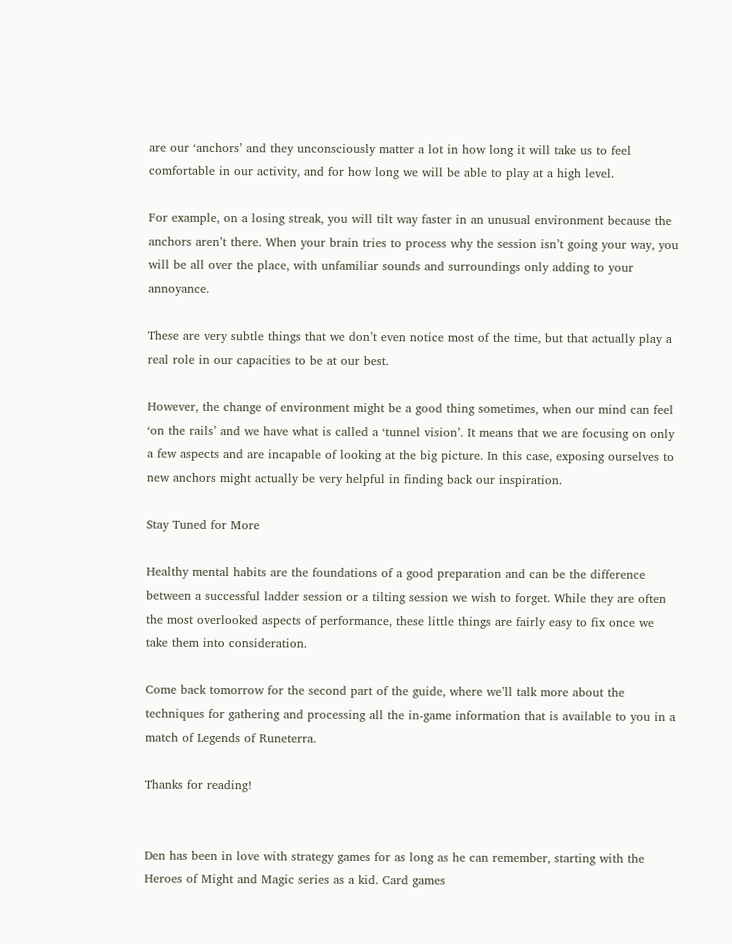are our ‘anchors’ and they unconsciously matter a lot in how long it will take us to feel comfortable in our activity, and for how long we will be able to play at a high level.

For example, on a losing streak, you will tilt way faster in an unusual environment because the anchors aren’t there. When your brain tries to process why the session isn’t going your way, you will be all over the place, with unfamiliar sounds and surroundings only adding to your annoyance.

These are very subtle things that we don’t even notice most of the time, but that actually play a real role in our capacities to be at our best.

However, the change of environment might be a good thing sometimes, when our mind can feel ‘on the rails’ and we have what is called a ‘tunnel vision’. It means that we are focusing on only a few aspects and are incapable of looking at the big picture. In this case, exposing ourselves to new anchors might actually be very helpful in finding back our inspiration.

Stay Tuned for More

Healthy mental habits are the foundations of a good preparation and can be the difference between a successful ladder session or a tilting session we wish to forget. While they are often the most overlooked aspects of performance, these little things are fairly easy to fix once we take them into consideration.

Come back tomorrow for the second part of the guide, where we’ll talk more about the techniques for gathering and processing all the in-game information that is available to you in a match of Legends of Runeterra.

Thanks for reading!


Den has been in love with strategy games for as long as he can remember, starting with the Heroes of Might and Magic series as a kid. Card games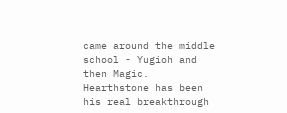came around the middle school - Yugioh and then Magic. Hearthstone has been his real breakthrough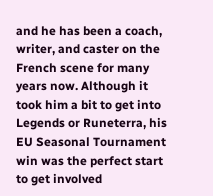and he has been a coach, writer, and caster on the French scene for many years now. Although it took him a bit to get into Legends or Runeterra, his EU Seasonal Tournament win was the perfect start to get involved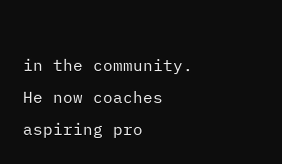in the community. He now coaches aspiring pro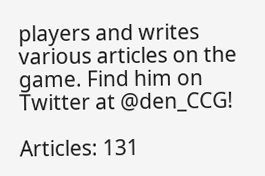players and writes various articles on the game. Find him on Twitter at @den_CCG!

Articles: 131